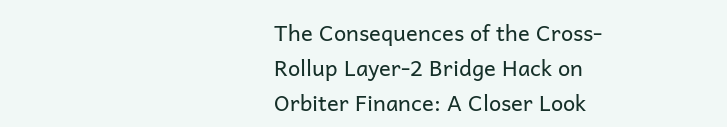The Consequences of the Cross-Rollup Layer-2 Bridge Hack on Orbiter Finance: A Closer Look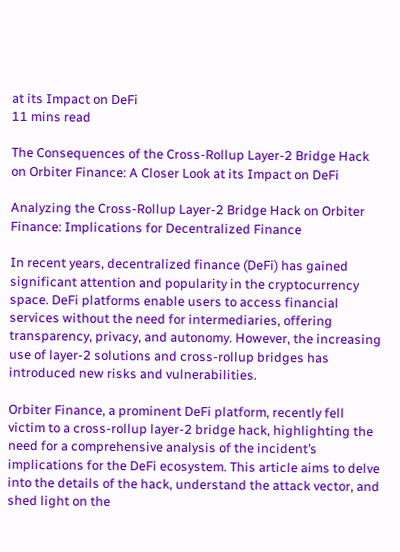at its Impact on DeFi
11 mins read

The Consequences of the Cross-Rollup Layer-2 Bridge Hack on Orbiter Finance: A Closer Look at its Impact on DeFi

Analyzing the Cross-Rollup Layer-2 Bridge Hack on Orbiter Finance: Implications for Decentralized Finance

In recent years, decentralized finance (DeFi) has gained significant attention and popularity in the cryptocurrency space. DeFi platforms enable users to access financial services without the need for intermediaries, offering transparency, privacy, and autonomy. However, the increasing use of layer-2 solutions and cross-rollup bridges has introduced new risks and vulnerabilities.

Orbiter Finance, a prominent DeFi platform, recently fell victim to a cross-rollup layer-2 bridge hack, highlighting the need for a comprehensive analysis of the incident’s implications for the DeFi ecosystem. This article aims to delve into the details of the hack, understand the attack vector, and shed light on the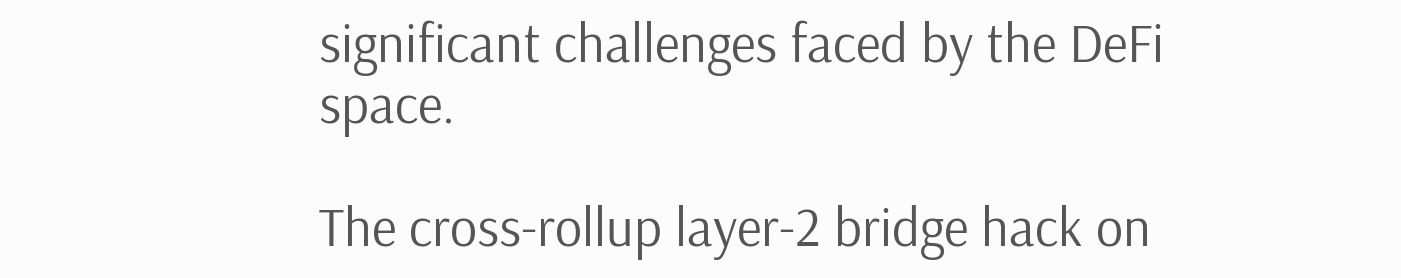significant challenges faced by the DeFi space.

The cross-rollup layer-2 bridge hack on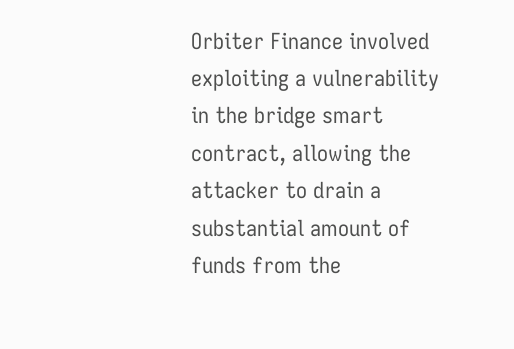Orbiter Finance involved exploiting a vulnerability in the bridge smart contract, allowing the attacker to drain a substantial amount of funds from the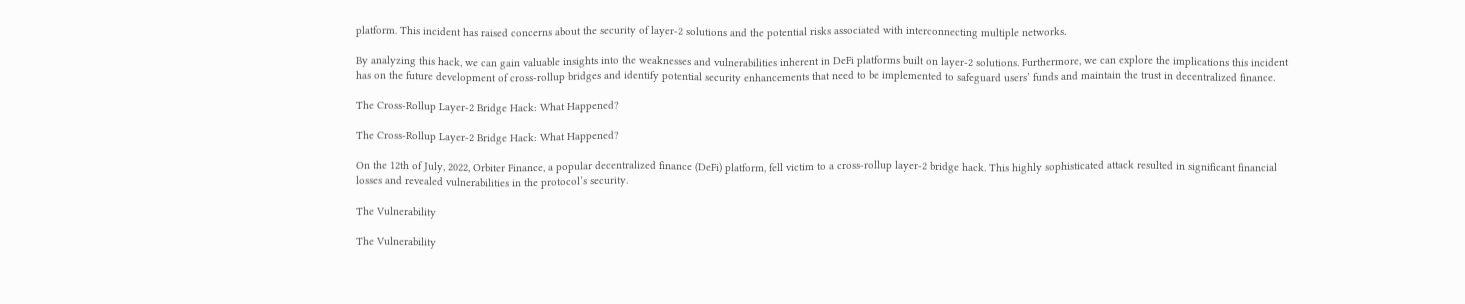platform. This incident has raised concerns about the security of layer-2 solutions and the potential risks associated with interconnecting multiple networks.

By analyzing this hack, we can gain valuable insights into the weaknesses and vulnerabilities inherent in DeFi platforms built on layer-2 solutions. Furthermore, we can explore the implications this incident has on the future development of cross-rollup bridges and identify potential security enhancements that need to be implemented to safeguard users’ funds and maintain the trust in decentralized finance.

The Cross-Rollup Layer-2 Bridge Hack: What Happened?

The Cross-Rollup Layer-2 Bridge Hack: What Happened?

On the 12th of July, 2022, Orbiter Finance, a popular decentralized finance (DeFi) platform, fell victim to a cross-rollup layer-2 bridge hack. This highly sophisticated attack resulted in significant financial losses and revealed vulnerabilities in the protocol’s security.

The Vulnerability

The Vulnerability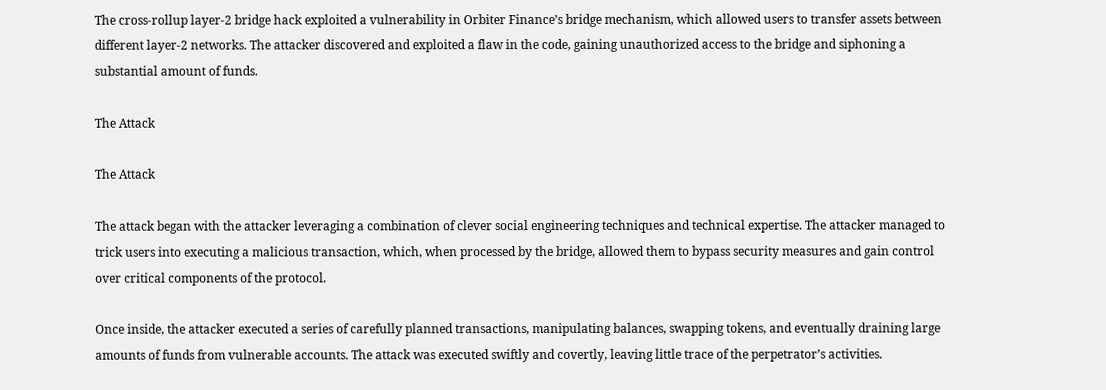The cross-rollup layer-2 bridge hack exploited a vulnerability in Orbiter Finance’s bridge mechanism, which allowed users to transfer assets between different layer-2 networks. The attacker discovered and exploited a flaw in the code, gaining unauthorized access to the bridge and siphoning a substantial amount of funds.

The Attack

The Attack

The attack began with the attacker leveraging a combination of clever social engineering techniques and technical expertise. The attacker managed to trick users into executing a malicious transaction, which, when processed by the bridge, allowed them to bypass security measures and gain control over critical components of the protocol.

Once inside, the attacker executed a series of carefully planned transactions, manipulating balances, swapping tokens, and eventually draining large amounts of funds from vulnerable accounts. The attack was executed swiftly and covertly, leaving little trace of the perpetrator’s activities.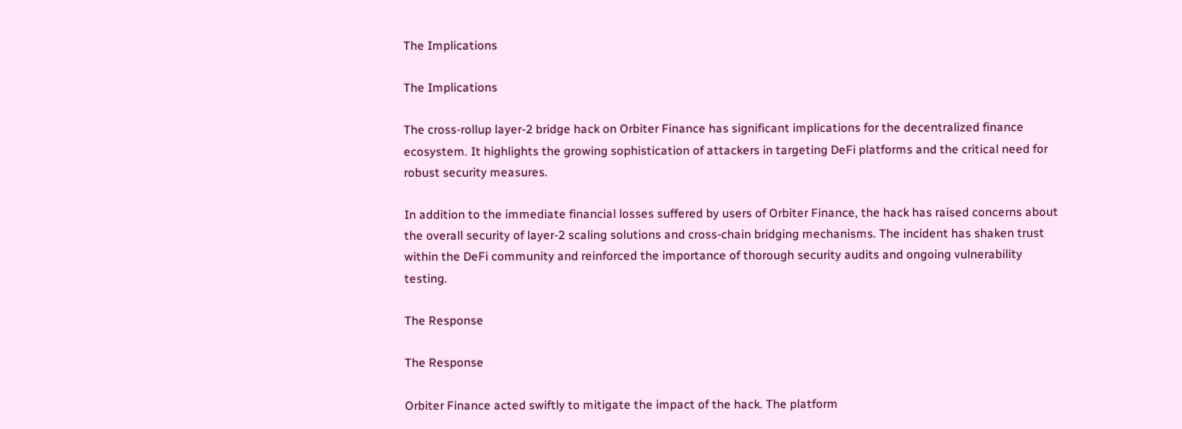The Implications

The Implications

The cross-rollup layer-2 bridge hack on Orbiter Finance has significant implications for the decentralized finance ecosystem. It highlights the growing sophistication of attackers in targeting DeFi platforms and the critical need for robust security measures.

In addition to the immediate financial losses suffered by users of Orbiter Finance, the hack has raised concerns about the overall security of layer-2 scaling solutions and cross-chain bridging mechanisms. The incident has shaken trust within the DeFi community and reinforced the importance of thorough security audits and ongoing vulnerability testing.

The Response

The Response

Orbiter Finance acted swiftly to mitigate the impact of the hack. The platform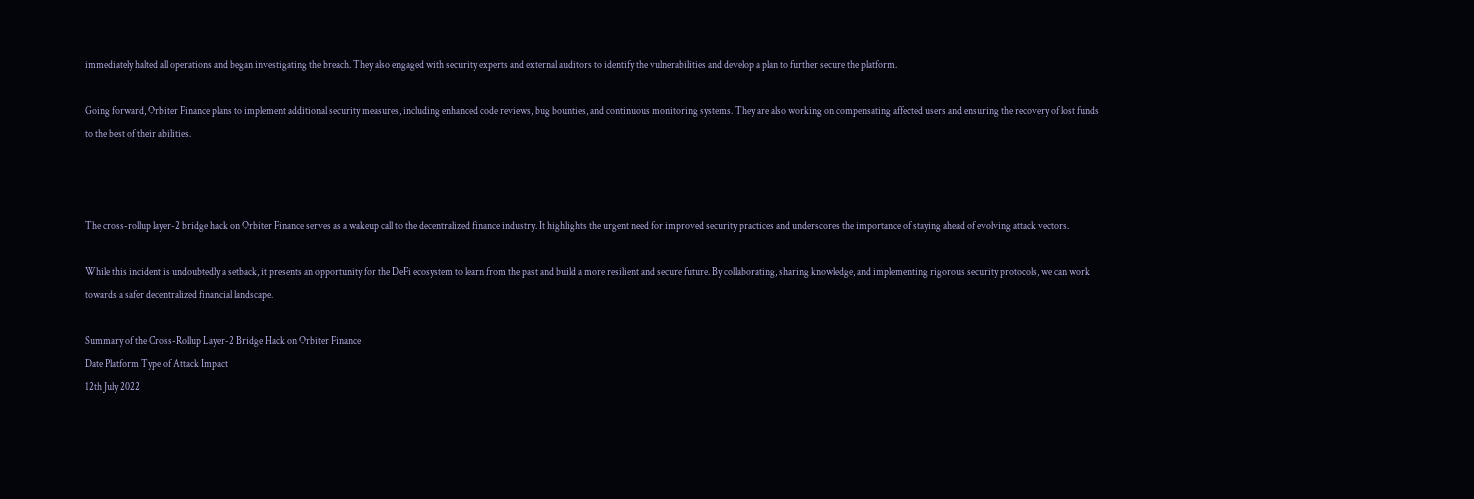immediately halted all operations and began investigating the breach. They also engaged with security experts and external auditors to identify the vulnerabilities and develop a plan to further secure the platform.

Going forward, Orbiter Finance plans to implement additional security measures, including enhanced code reviews, bug bounties, and continuous monitoring systems. They are also working on compensating affected users and ensuring the recovery of lost funds to the best of their abilities.



The cross-rollup layer-2 bridge hack on Orbiter Finance serves as a wakeup call to the decentralized finance industry. It highlights the urgent need for improved security practices and underscores the importance of staying ahead of evolving attack vectors.

While this incident is undoubtedly a setback, it presents an opportunity for the DeFi ecosystem to learn from the past and build a more resilient and secure future. By collaborating, sharing knowledge, and implementing rigorous security protocols, we can work towards a safer decentralized financial landscape.

Summary of the Cross-Rollup Layer-2 Bridge Hack on Orbiter Finance
Date Platform Type of Attack Impact
12th July 2022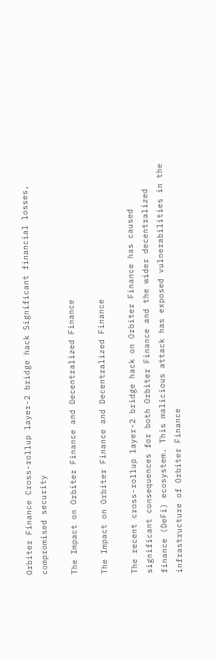Orbiter Finance Cross-rollup layer-2 bridge hack Significant financial losses, compromised security

The Impact on Orbiter Finance and Decentralized Finance

The Impact on Orbiter Finance and Decentralized Finance

The recent cross-rollup layer-2 bridge hack on Orbiter Finance has caused significant consequences for both Orbiter Finance and the wider decentralized finance (DeFi) ecosystem. This malicious attack has exposed vulnerabilities in the infrastructure of Orbiter Finance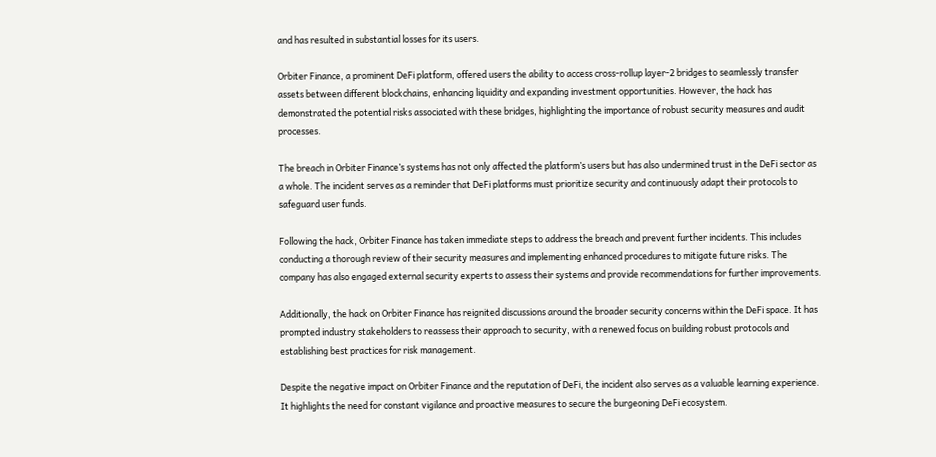and has resulted in substantial losses for its users.

Orbiter Finance, a prominent DeFi platform, offered users the ability to access cross-rollup layer-2 bridges to seamlessly transfer assets between different blockchains, enhancing liquidity and expanding investment opportunities. However, the hack has demonstrated the potential risks associated with these bridges, highlighting the importance of robust security measures and audit processes.

The breach in Orbiter Finance’s systems has not only affected the platform’s users but has also undermined trust in the DeFi sector as a whole. The incident serves as a reminder that DeFi platforms must prioritize security and continuously adapt their protocols to safeguard user funds.

Following the hack, Orbiter Finance has taken immediate steps to address the breach and prevent further incidents. This includes conducting a thorough review of their security measures and implementing enhanced procedures to mitigate future risks. The company has also engaged external security experts to assess their systems and provide recommendations for further improvements.

Additionally, the hack on Orbiter Finance has reignited discussions around the broader security concerns within the DeFi space. It has prompted industry stakeholders to reassess their approach to security, with a renewed focus on building robust protocols and establishing best practices for risk management.

Despite the negative impact on Orbiter Finance and the reputation of DeFi, the incident also serves as a valuable learning experience. It highlights the need for constant vigilance and proactive measures to secure the burgeoning DeFi ecosystem.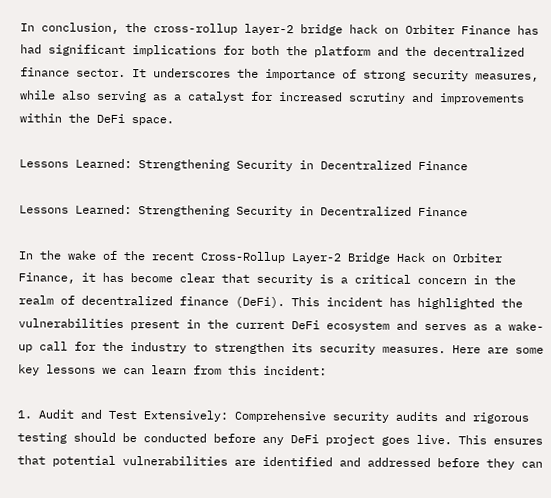In conclusion, the cross-rollup layer-2 bridge hack on Orbiter Finance has had significant implications for both the platform and the decentralized finance sector. It underscores the importance of strong security measures, while also serving as a catalyst for increased scrutiny and improvements within the DeFi space.

Lessons Learned: Strengthening Security in Decentralized Finance

Lessons Learned: Strengthening Security in Decentralized Finance

In the wake of the recent Cross-Rollup Layer-2 Bridge Hack on Orbiter Finance, it has become clear that security is a critical concern in the realm of decentralized finance (DeFi). This incident has highlighted the vulnerabilities present in the current DeFi ecosystem and serves as a wake-up call for the industry to strengthen its security measures. Here are some key lessons we can learn from this incident:

1. Audit and Test Extensively: Comprehensive security audits and rigorous testing should be conducted before any DeFi project goes live. This ensures that potential vulnerabilities are identified and addressed before they can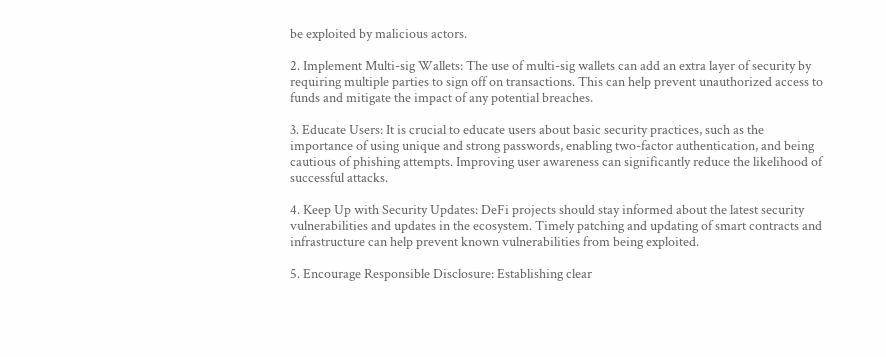be exploited by malicious actors.

2. Implement Multi-sig Wallets: The use of multi-sig wallets can add an extra layer of security by requiring multiple parties to sign off on transactions. This can help prevent unauthorized access to funds and mitigate the impact of any potential breaches.

3. Educate Users: It is crucial to educate users about basic security practices, such as the importance of using unique and strong passwords, enabling two-factor authentication, and being cautious of phishing attempts. Improving user awareness can significantly reduce the likelihood of successful attacks.

4. Keep Up with Security Updates: DeFi projects should stay informed about the latest security vulnerabilities and updates in the ecosystem. Timely patching and updating of smart contracts and infrastructure can help prevent known vulnerabilities from being exploited.

5. Encourage Responsible Disclosure: Establishing clear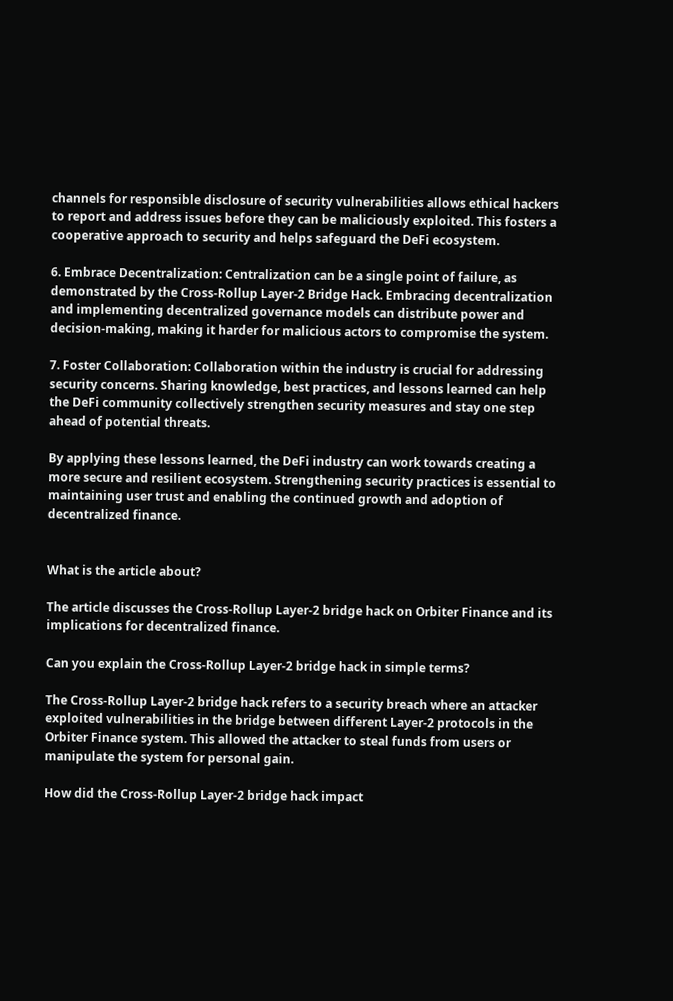channels for responsible disclosure of security vulnerabilities allows ethical hackers to report and address issues before they can be maliciously exploited. This fosters a cooperative approach to security and helps safeguard the DeFi ecosystem.

6. Embrace Decentralization: Centralization can be a single point of failure, as demonstrated by the Cross-Rollup Layer-2 Bridge Hack. Embracing decentralization and implementing decentralized governance models can distribute power and decision-making, making it harder for malicious actors to compromise the system.

7. Foster Collaboration: Collaboration within the industry is crucial for addressing security concerns. Sharing knowledge, best practices, and lessons learned can help the DeFi community collectively strengthen security measures and stay one step ahead of potential threats.

By applying these lessons learned, the DeFi industry can work towards creating a more secure and resilient ecosystem. Strengthening security practices is essential to maintaining user trust and enabling the continued growth and adoption of decentralized finance.


What is the article about?

The article discusses the Cross-Rollup Layer-2 bridge hack on Orbiter Finance and its implications for decentralized finance.

Can you explain the Cross-Rollup Layer-2 bridge hack in simple terms?

The Cross-Rollup Layer-2 bridge hack refers to a security breach where an attacker exploited vulnerabilities in the bridge between different Layer-2 protocols in the Orbiter Finance system. This allowed the attacker to steal funds from users or manipulate the system for personal gain.

How did the Cross-Rollup Layer-2 bridge hack impact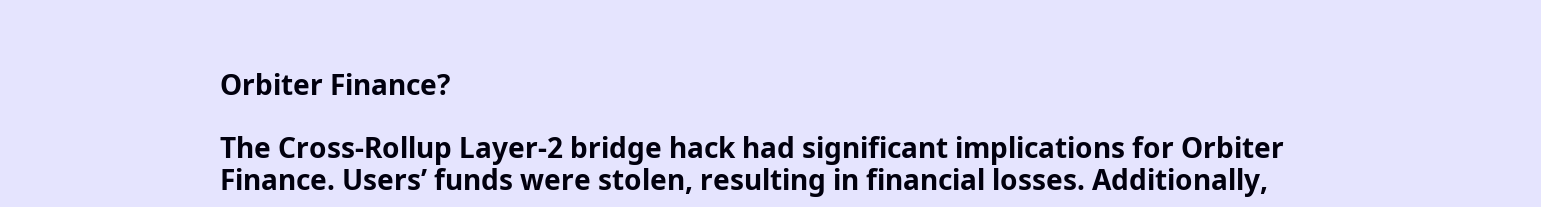Orbiter Finance?

The Cross-Rollup Layer-2 bridge hack had significant implications for Orbiter Finance. Users’ funds were stolen, resulting in financial losses. Additionally,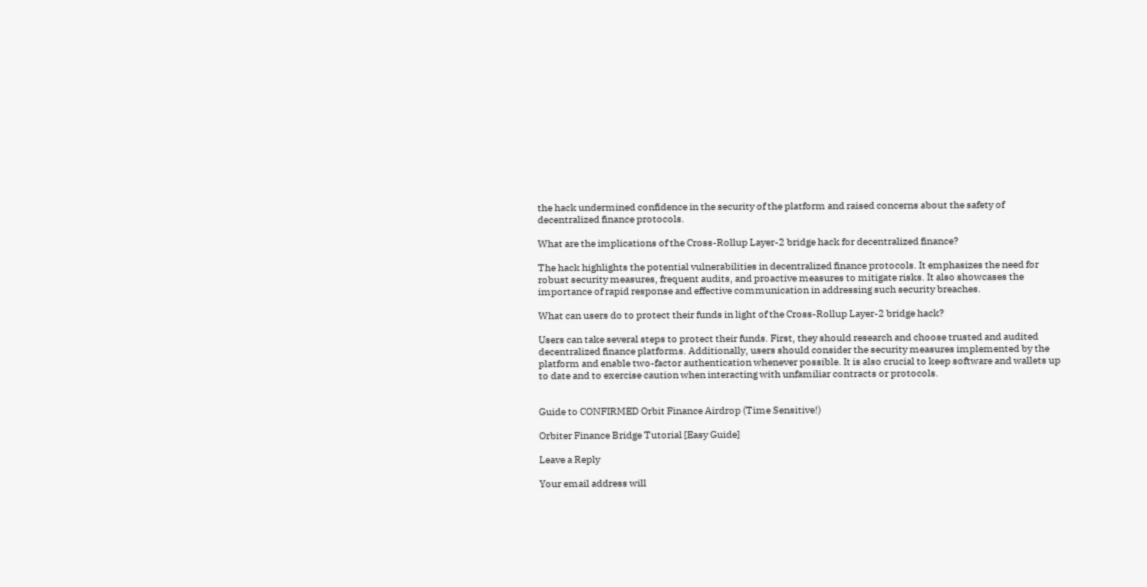the hack undermined confidence in the security of the platform and raised concerns about the safety of decentralized finance protocols.

What are the implications of the Cross-Rollup Layer-2 bridge hack for decentralized finance?

The hack highlights the potential vulnerabilities in decentralized finance protocols. It emphasizes the need for robust security measures, frequent audits, and proactive measures to mitigate risks. It also showcases the importance of rapid response and effective communication in addressing such security breaches.

What can users do to protect their funds in light of the Cross-Rollup Layer-2 bridge hack?

Users can take several steps to protect their funds. First, they should research and choose trusted and audited decentralized finance platforms. Additionally, users should consider the security measures implemented by the platform and enable two-factor authentication whenever possible. It is also crucial to keep software and wallets up to date and to exercise caution when interacting with unfamiliar contracts or protocols.


Guide to CONFIRMED Orbit Finance Airdrop (Time Sensitive!)

Orbiter Finance Bridge Tutorial [Easy Guide]

Leave a Reply

Your email address will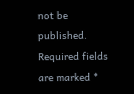not be published. Required fields are marked *